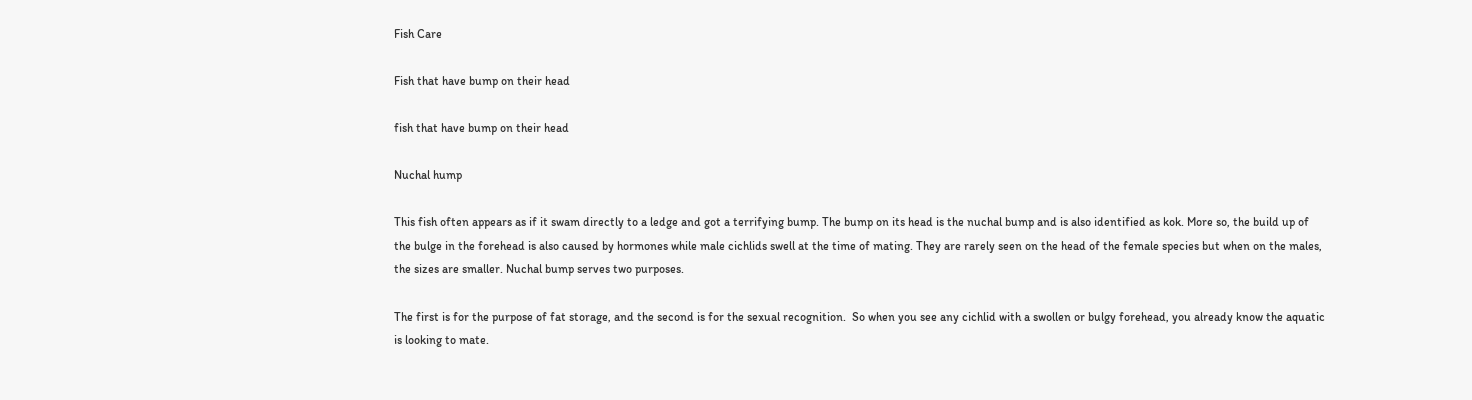Fish Care

Fish that have bump on their head

fish that have bump on their head

Nuchal hump

This fish often appears as if it swam directly to a ledge and got a terrifying bump. The bump on its head is the nuchal bump and is also identified as kok. More so, the build up of the bulge in the forehead is also caused by hormones while male cichlids swell at the time of mating. They are rarely seen on the head of the female species but when on the males, the sizes are smaller. Nuchal bump serves two purposes.

The first is for the purpose of fat storage, and the second is for the sexual recognition.  So when you see any cichlid with a swollen or bulgy forehead, you already know the aquatic is looking to mate.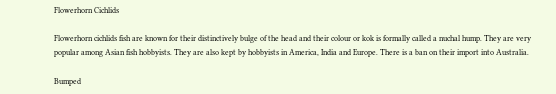Flowerhorn Cichlids

Flowerhorn cichlids fish are known for their distinctively bulge of the head and their colour or kok is formally called a nuchal hump. They are very popular among Asian fish hobbyists. They are also kept by hobbyists in America, India and Europe. There is a ban on their import into Australia.

Bumped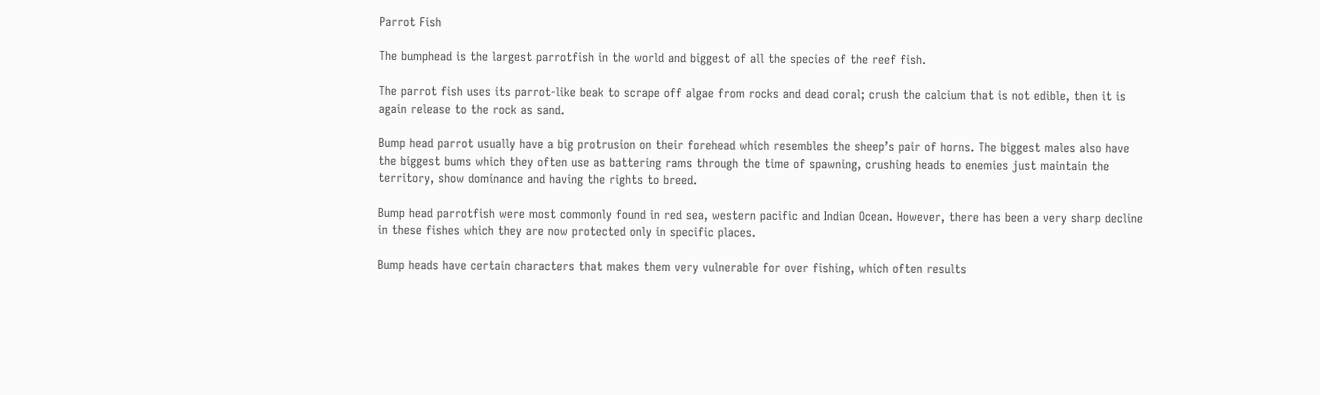Parrot Fish

The bumphead is the largest parrotfish in the world and biggest of all the species of the reef fish.

The parrot fish uses its parrot-like beak to scrape off algae from rocks and dead coral; crush the calcium that is not edible, then it is again release to the rock as sand.

Bump head parrot usually have a big protrusion on their forehead which resembles the sheep’s pair of horns. The biggest males also have the biggest bums which they often use as battering rams through the time of spawning, crushing heads to enemies just maintain the territory, show dominance and having the rights to breed.

Bump head parrotfish were most commonly found in red sea, western pacific and Indian Ocean. However, there has been a very sharp decline in these fishes which they are now protected only in specific places.

Bump heads have certain characters that makes them very vulnerable for over fishing, which often results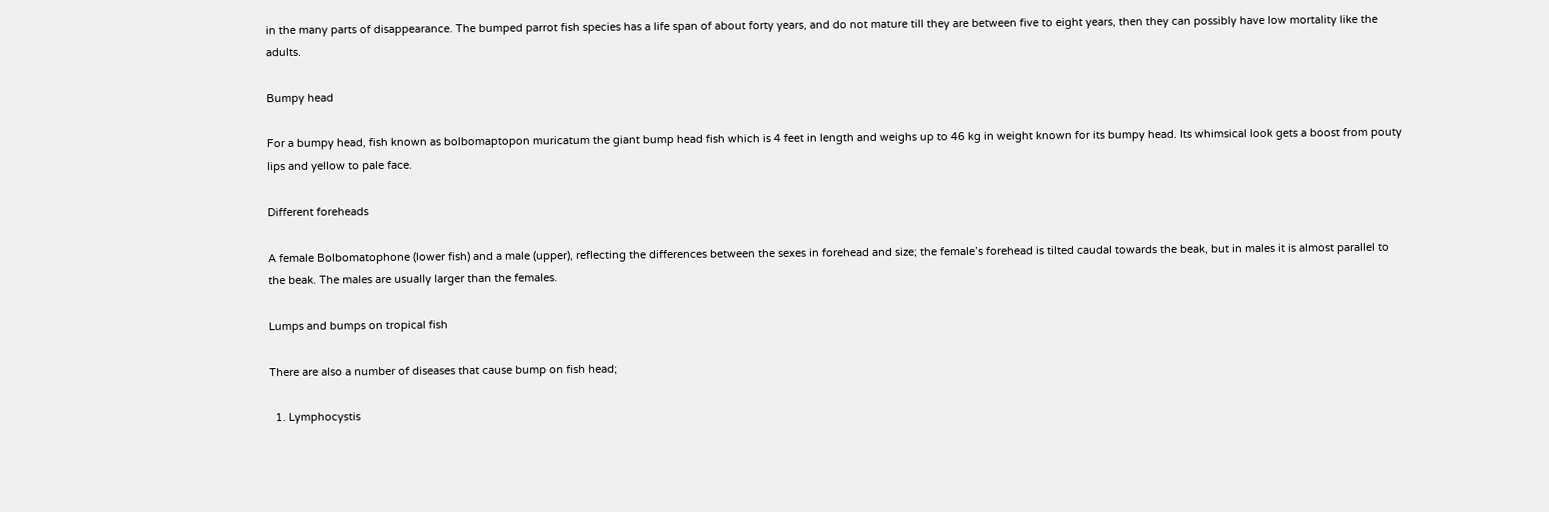in the many parts of disappearance. The bumped parrot fish species has a life span of about forty years, and do not mature till they are between five to eight years, then they can possibly have low mortality like the adults.

Bumpy head

For a bumpy head, fish known as bolbomaptopon muricatum the giant bump head fish which is 4 feet in length and weighs up to 46 kg in weight known for its bumpy head. Its whimsical look gets a boost from pouty lips and yellow to pale face.

Different foreheads

A female Bolbomatophone (lower fish) and a male (upper), reflecting the differences between the sexes in forehead and size; the female’s forehead is tilted caudal towards the beak, but in males it is almost parallel to the beak. The males are usually larger than the females.

Lumps and bumps on tropical fish

There are also a number of diseases that cause bump on fish head;

  1. Lymphocystis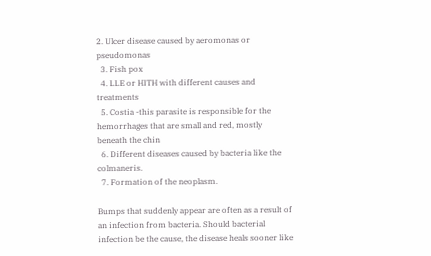2. Ulcer disease caused by aeromonas or pseudomonas
  3. Fish pox
  4. LLE or HITH with different causes and treatments
  5. Costia -this parasite is responsible for the hemorrhages that are small and red, mostly beneath the chin
  6. Different diseases caused by bacteria like the colmaneris.
  7. Formation of the neoplasm.

Bumps that suddenly appear are often as a result of an infection from bacteria. Should bacterial infection be the cause, the disease heals sooner like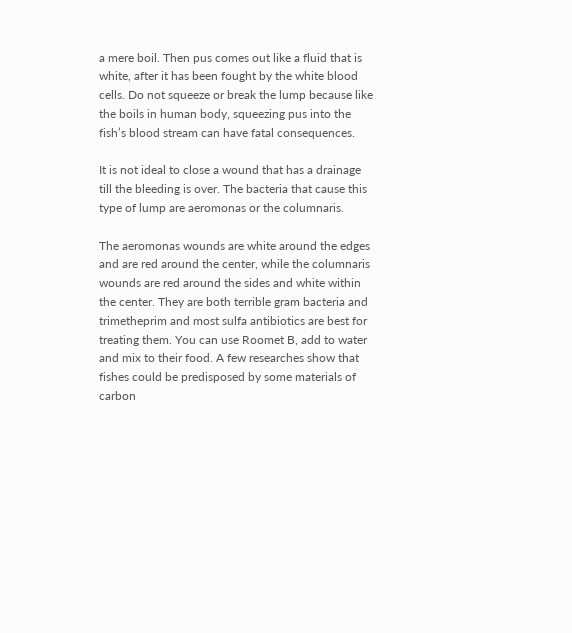a mere boil. Then pus comes out like a fluid that is white, after it has been fought by the white blood cells. Do not squeeze or break the lump because like the boils in human body, squeezing pus into the fish’s blood stream can have fatal consequences.

It is not ideal to close a wound that has a drainage till the bleeding is over. The bacteria that cause this type of lump are aeromonas or the columnaris.

The aeromonas wounds are white around the edges and are red around the center, while the columnaris wounds are red around the sides and white within the center. They are both terrible gram bacteria and trimetheprim and most sulfa antibiotics are best for treating them. You can use Roomet B, add to water and mix to their food. A few researches show that fishes could be predisposed by some materials of carbon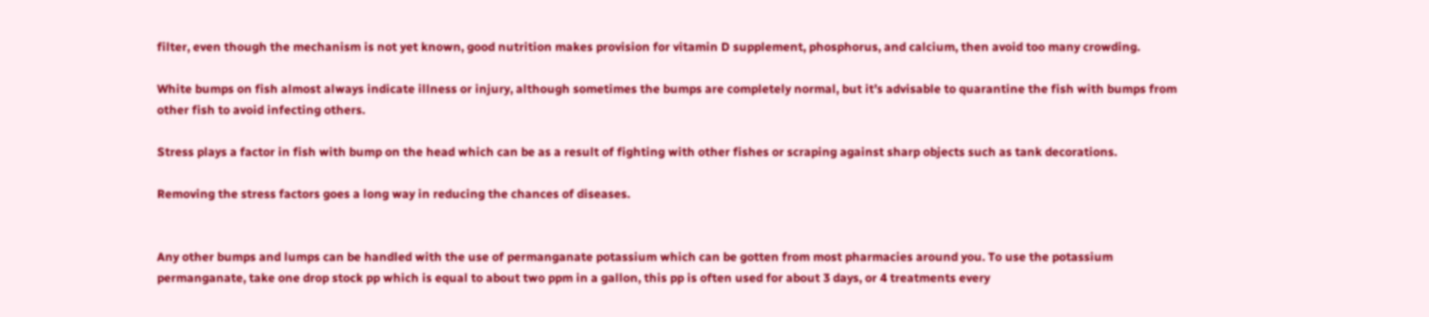filter, even though the mechanism is not yet known, good nutrition makes provision for vitamin D supplement, phosphorus, and calcium, then avoid too many crowding.

White bumps on fish almost always indicate illness or injury, although sometimes the bumps are completely normal, but it’s advisable to quarantine the fish with bumps from other fish to avoid infecting others.

Stress plays a factor in fish with bump on the head which can be as a result of fighting with other fishes or scraping against sharp objects such as tank decorations.

Removing the stress factors goes a long way in reducing the chances of diseases.


Any other bumps and lumps can be handled with the use of permanganate potassium which can be gotten from most pharmacies around you. To use the potassium permanganate, take one drop stock pp which is equal to about two ppm in a gallon, this pp is often used for about 3 days, or 4 treatments every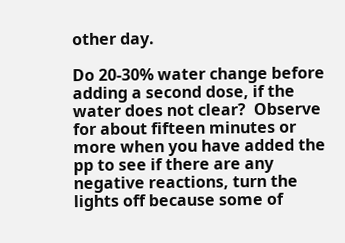other day.

Do 20-30% water change before adding a second dose, if the water does not clear?  Observe for about fifteen minutes or more when you have added the pp to see if there are any negative reactions, turn the lights off because some of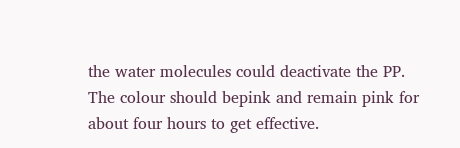the water molecules could deactivate the PP. The colour should bepink and remain pink for about four hours to get effective.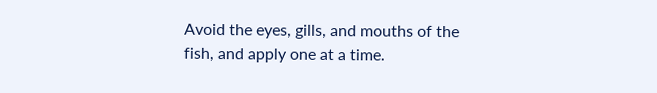Avoid the eyes, gills, and mouths of the fish, and apply one at a time.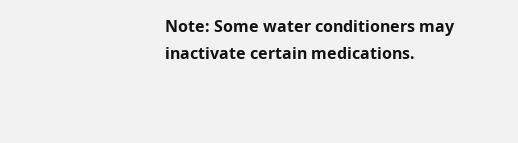Note: Some water conditioners may inactivate certain medications.